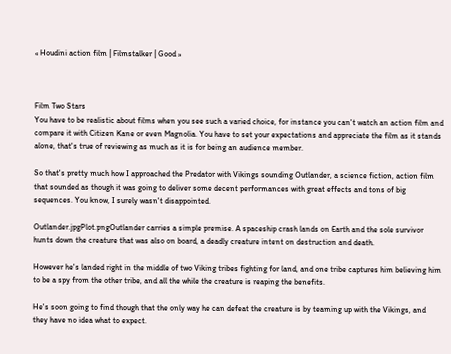« Houdini action film | Filmstalker | Good »



Film Two Stars
You have to be realistic about films when you see such a varied choice, for instance you can't watch an action film and compare it with Citizen Kane or even Magnolia. You have to set your expectations and appreciate the film as it stands alone, that's true of reviewing as much as it is for being an audience member.

So that's pretty much how I approached the Predator with Vikings sounding Outlander, a science fiction, action film that sounded as though it was going to deliver some decent performances with great effects and tons of big sequences. You know, I surely wasn't disappointed.

Outlander.jpgPlot.pngOutlander carries a simple premise. A spaceship crash lands on Earth and the sole survivor hunts down the creature that was also on board, a deadly creature intent on destruction and death.

However he's landed right in the middle of two Viking tribes fighting for land, and one tribe captures him believing him to be a spy from the other tribe, and all the while the creature is reaping the benefits.

He's soon going to find though that the only way he can defeat the creature is by teaming up with the Vikings, and they have no idea what to expect.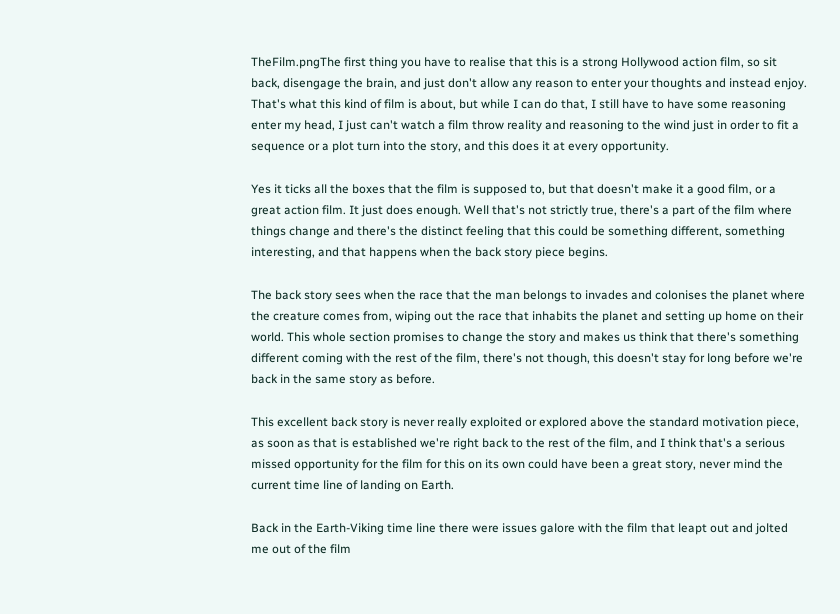TheFilm.pngThe first thing you have to realise that this is a strong Hollywood action film, so sit back, disengage the brain, and just don't allow any reason to enter your thoughts and instead enjoy. That's what this kind of film is about, but while I can do that, I still have to have some reasoning enter my head, I just can't watch a film throw reality and reasoning to the wind just in order to fit a sequence or a plot turn into the story, and this does it at every opportunity.

Yes it ticks all the boxes that the film is supposed to, but that doesn't make it a good film, or a great action film. It just does enough. Well that's not strictly true, there's a part of the film where things change and there's the distinct feeling that this could be something different, something interesting, and that happens when the back story piece begins.

The back story sees when the race that the man belongs to invades and colonises the planet where the creature comes from, wiping out the race that inhabits the planet and setting up home on their world. This whole section promises to change the story and makes us think that there's something different coming with the rest of the film, there's not though, this doesn't stay for long before we're back in the same story as before.

This excellent back story is never really exploited or explored above the standard motivation piece, as soon as that is established we're right back to the rest of the film, and I think that's a serious missed opportunity for the film for this on its own could have been a great story, never mind the current time line of landing on Earth.

Back in the Earth-Viking time line there were issues galore with the film that leapt out and jolted me out of the film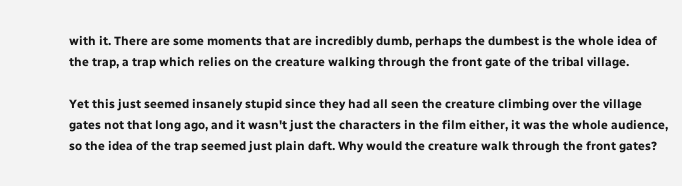with it. There are some moments that are incredibly dumb, perhaps the dumbest is the whole idea of the trap, a trap which relies on the creature walking through the front gate of the tribal village.

Yet this just seemed insanely stupid since they had all seen the creature climbing over the village gates not that long ago, and it wasn't just the characters in the film either, it was the whole audience, so the idea of the trap seemed just plain daft. Why would the creature walk through the front gates?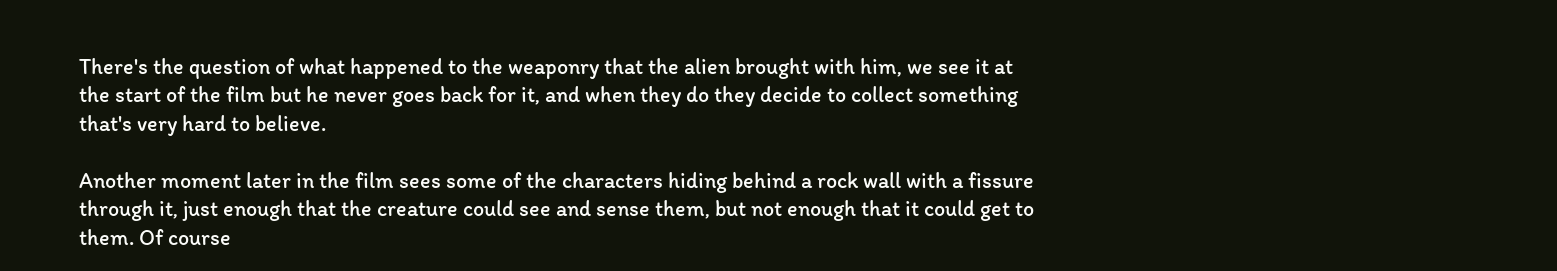There's the question of what happened to the weaponry that the alien brought with him, we see it at the start of the film but he never goes back for it, and when they do they decide to collect something that's very hard to believe.

Another moment later in the film sees some of the characters hiding behind a rock wall with a fissure through it, just enough that the creature could see and sense them, but not enough that it could get to them. Of course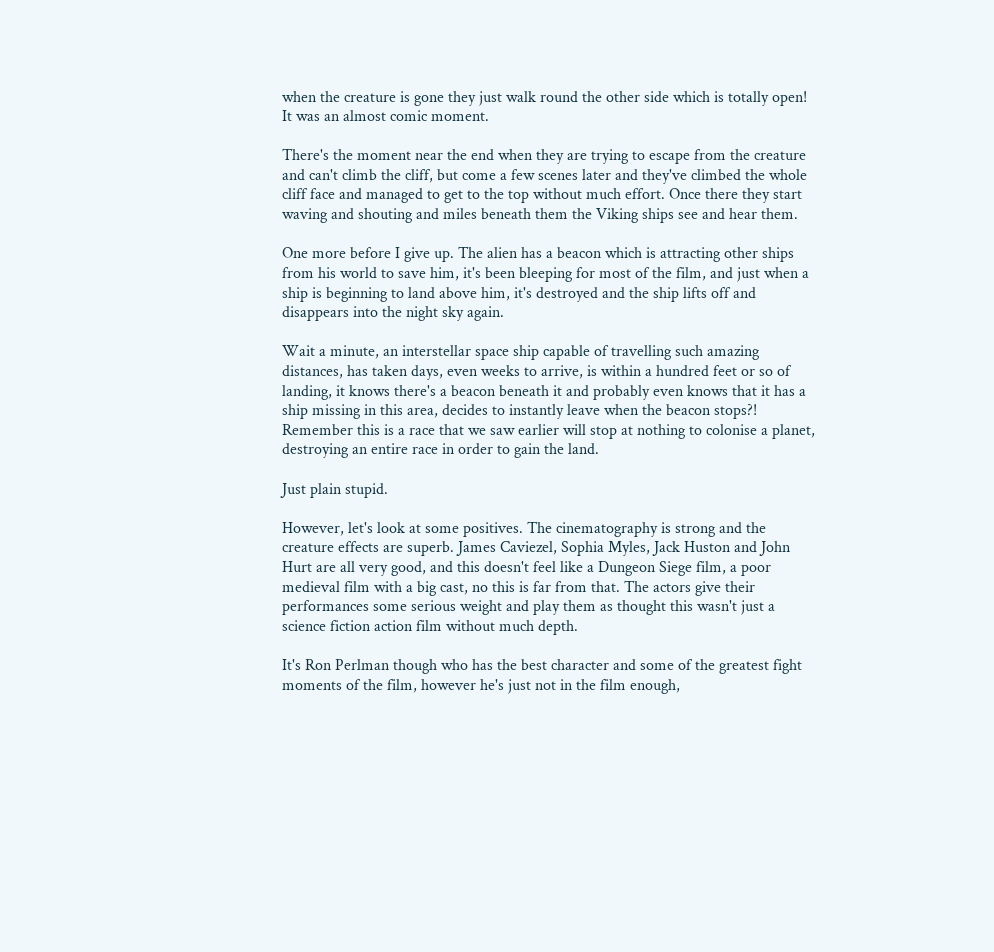when the creature is gone they just walk round the other side which is totally open! It was an almost comic moment.

There's the moment near the end when they are trying to escape from the creature and can't climb the cliff, but come a few scenes later and they've climbed the whole cliff face and managed to get to the top without much effort. Once there they start waving and shouting and miles beneath them the Viking ships see and hear them.

One more before I give up. The alien has a beacon which is attracting other ships from his world to save him, it's been bleeping for most of the film, and just when a ship is beginning to land above him, it's destroyed and the ship lifts off and disappears into the night sky again.

Wait a minute, an interstellar space ship capable of travelling such amazing distances, has taken days, even weeks to arrive, is within a hundred feet or so of landing, it knows there's a beacon beneath it and probably even knows that it has a ship missing in this area, decides to instantly leave when the beacon stops?! Remember this is a race that we saw earlier will stop at nothing to colonise a planet, destroying an entire race in order to gain the land.

Just plain stupid.

However, let's look at some positives. The cinematography is strong and the creature effects are superb. James Caviezel, Sophia Myles, Jack Huston and John Hurt are all very good, and this doesn't feel like a Dungeon Siege film, a poor medieval film with a big cast, no this is far from that. The actors give their performances some serious weight and play them as thought this wasn't just a science fiction action film without much depth.

It's Ron Perlman though who has the best character and some of the greatest fight moments of the film, however he's just not in the film enough,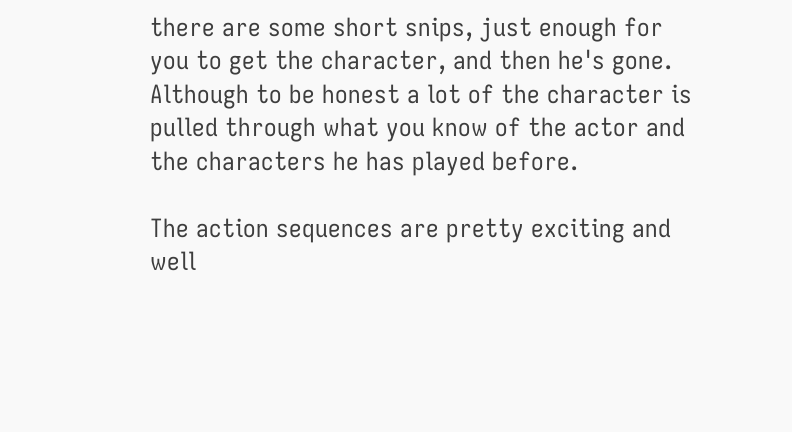there are some short snips, just enough for you to get the character, and then he's gone. Although to be honest a lot of the character is pulled through what you know of the actor and the characters he has played before.

The action sequences are pretty exciting and well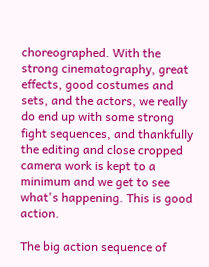choreographed. With the strong cinematography, great effects, good costumes and sets, and the actors, we really do end up with some strong fight sequences, and thankfully the editing and close cropped camera work is kept to a minimum and we get to see what's happening. This is good action.

The big action sequence of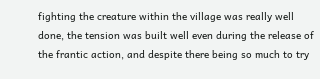fighting the creature within the village was really well done, the tension was built well even during the release of the frantic action, and despite there being so much to try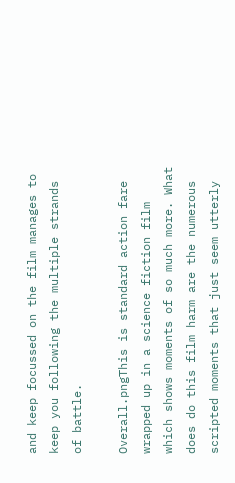and keep focussed on the film manages to keep you following the multiple strands of battle.

Overall.pngThis is standard action fare wrapped up in a science fiction film which shows moments of so much more. What does do this film harm are the numerous scripted moments that just seem utterly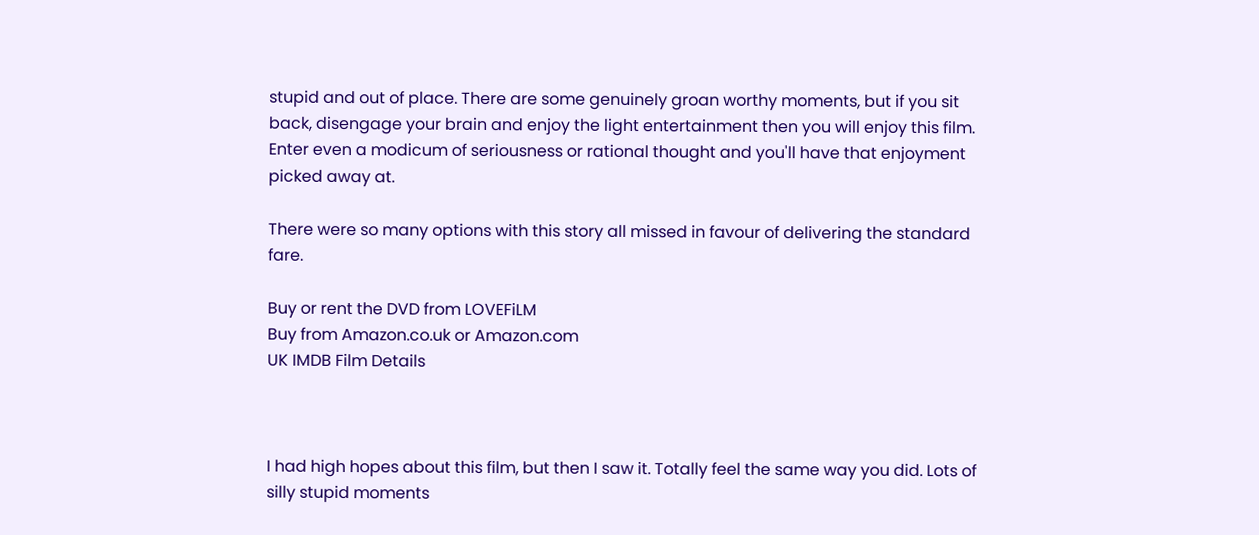stupid and out of place. There are some genuinely groan worthy moments, but if you sit back, disengage your brain and enjoy the light entertainment then you will enjoy this film. Enter even a modicum of seriousness or rational thought and you'll have that enjoyment picked away at.

There were so many options with this story all missed in favour of delivering the standard fare.

Buy or rent the DVD from LOVEFiLM
Buy from Amazon.co.uk or Amazon.com
UK IMDB Film Details



I had high hopes about this film, but then I saw it. Totally feel the same way you did. Lots of silly stupid moments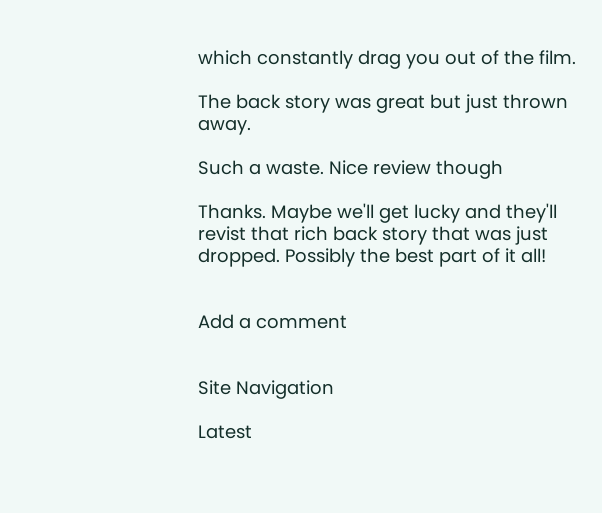which constantly drag you out of the film.

The back story was great but just thrown away.

Such a waste. Nice review though

Thanks. Maybe we'll get lucky and they'll revist that rich back story that was just dropped. Possibly the best part of it all!


Add a comment


Site Navigation

Latest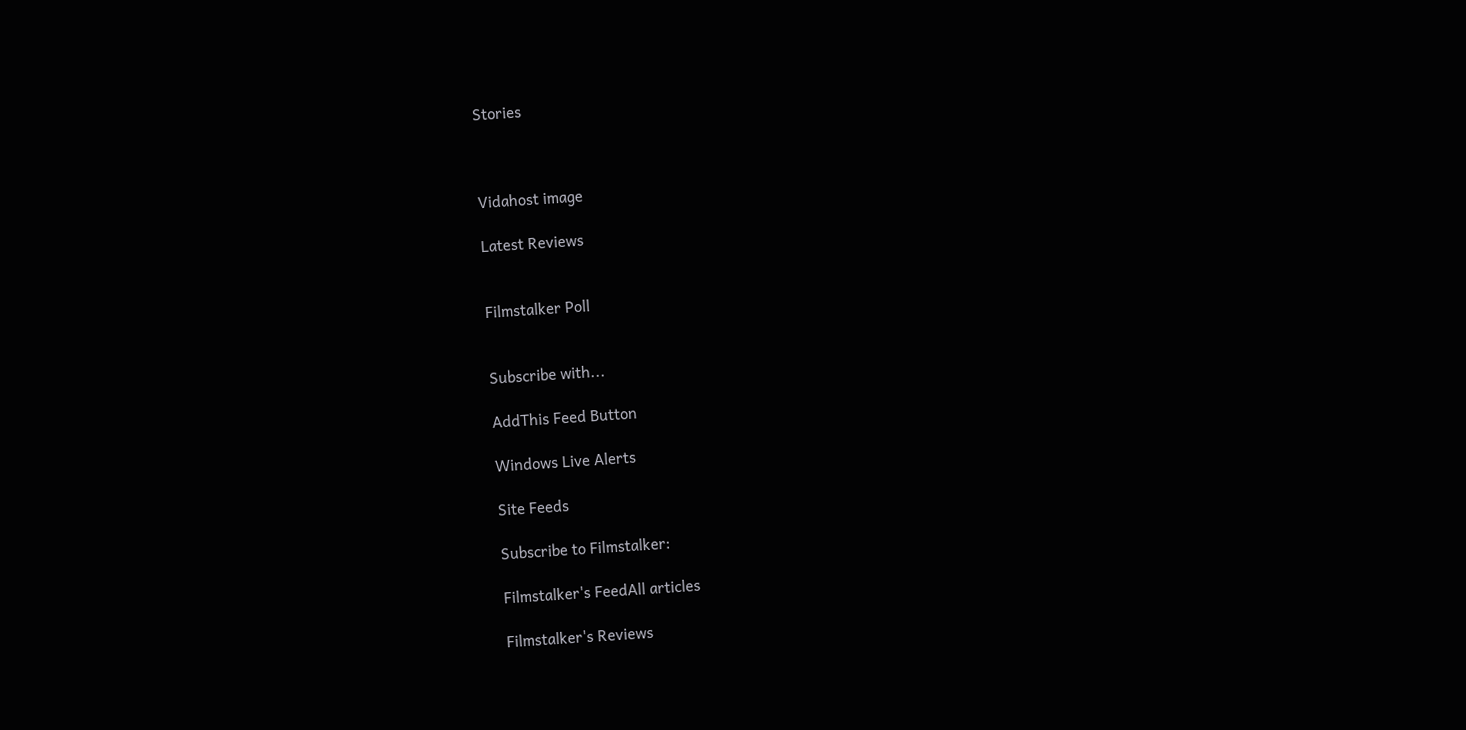Stories



Vidahost image

Latest Reviews


Filmstalker Poll


Subscribe with...

AddThis Feed Button

Windows Live Alerts

Site Feeds

Subscribe to Filmstalker:

Filmstalker's FeedAll articles

Filmstalker's Reviews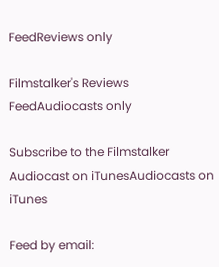FeedReviews only

Filmstalker's Reviews FeedAudiocasts only

Subscribe to the Filmstalker Audiocast on iTunesAudiocasts on iTunes

Feed by email: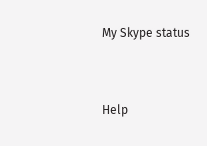My Skype status


Help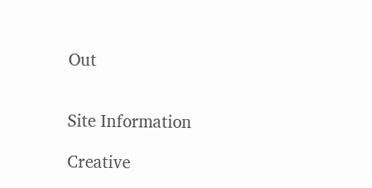Out


Site Information

Creative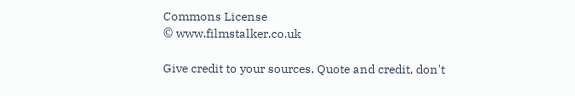Commons License
© www.filmstalker.co.uk

Give credit to your sources. Quote and credit, don't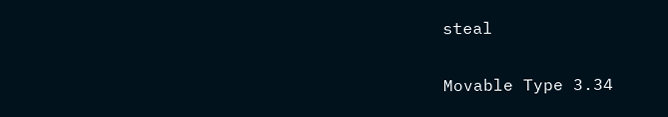steal

Movable Type 3.34